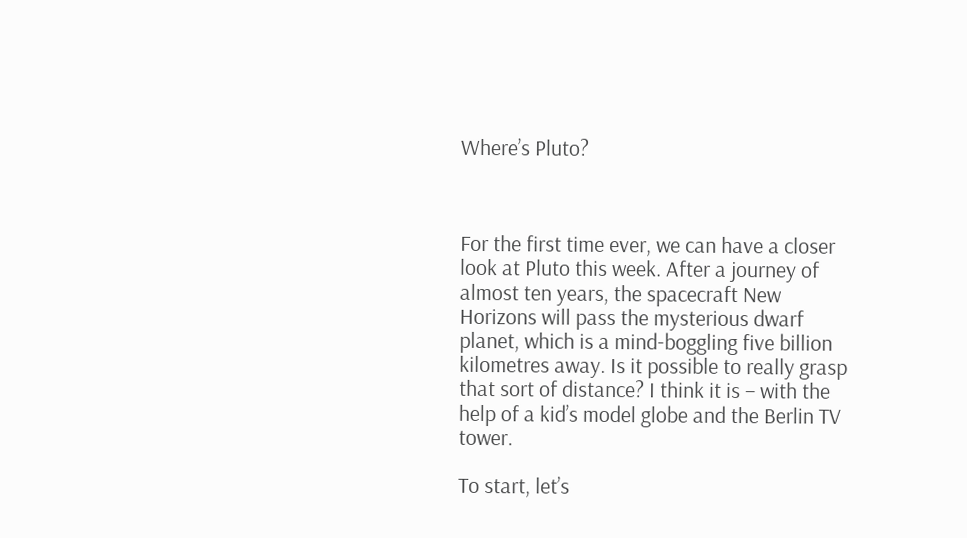Where’s Pluto?



For the first time ever, we can have a closer look at Pluto this week. After a journey of almost ten years, the spacecraft New Horizons will pass the mysterious dwarf planet, which is a mind-boggling five billion kilometres away. Is it possible to really grasp that sort of distance? I think it is – with the help of a kid’s model globe and the Berlin TV tower.

To start, let’s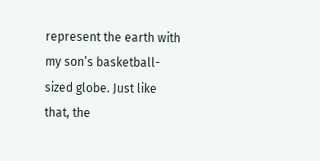represent the earth with my son’s basketball-sized globe. Just like that, the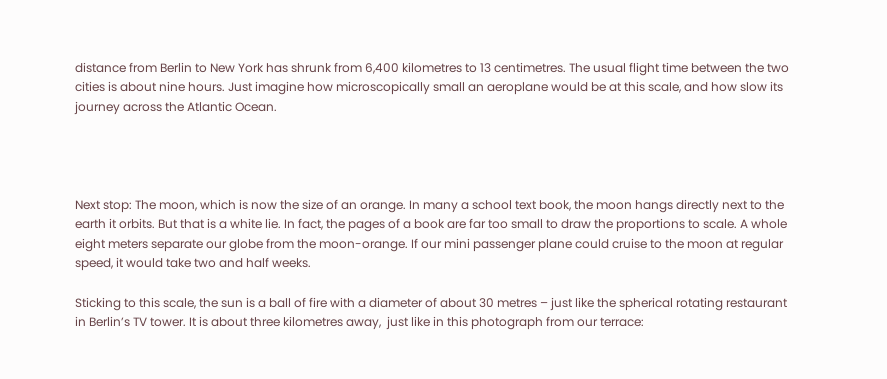distance from Berlin to New York has shrunk from 6,400 kilometres to 13 centimetres. The usual flight time between the two cities is about nine hours. Just imagine how microscopically small an aeroplane would be at this scale, and how slow its journey across the Atlantic Ocean.




Next stop: The moon, which is now the size of an orange. In many a school text book, the moon hangs directly next to the earth it orbits. But that is a white lie. In fact, the pages of a book are far too small to draw the proportions to scale. A whole eight meters separate our globe from the moon-orange. If our mini passenger plane could cruise to the moon at regular speed, it would take two and half weeks.

Sticking to this scale, the sun is a ball of fire with a diameter of about 30 metres – just like the spherical rotating restaurant in Berlin’s TV tower. It is about three kilometres away,  just like in this photograph from our terrace: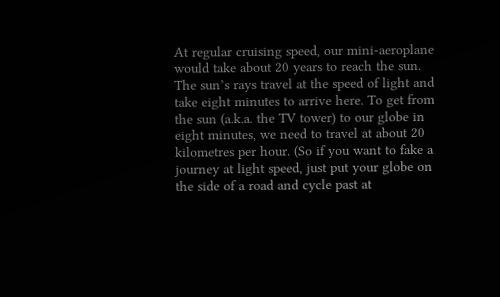At regular cruising speed, our mini-aeroplane would take about 20 years to reach the sun. The sun’s rays travel at the speed of light and take eight minutes to arrive here. To get from the sun (a.k.a. the TV tower) to our globe in eight minutes, we need to travel at about 20 kilometres per hour. (So if you want to fake a journey at light speed, just put your globe on the side of a road and cycle past at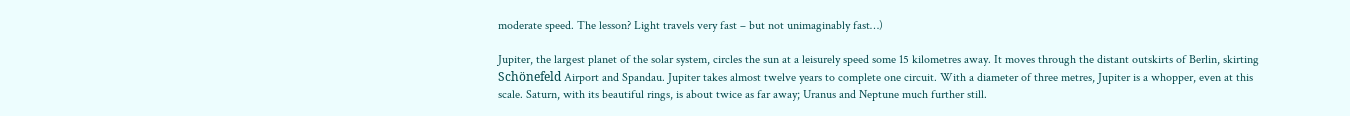moderate speed. The lesson? Light travels very fast – but not unimaginably fast…)

Jupiter, the largest planet of the solar system, circles the sun at a leisurely speed some 15 kilometres away. It moves through the distant outskirts of Berlin, skirting Schönefeld Airport and Spandau. Jupiter takes almost twelve years to complete one circuit. With a diameter of three metres, Jupiter is a whopper, even at this scale. Saturn, with its beautiful rings, is about twice as far away; Uranus and Neptune much further still.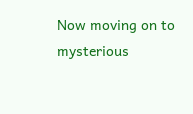Now moving on to mysterious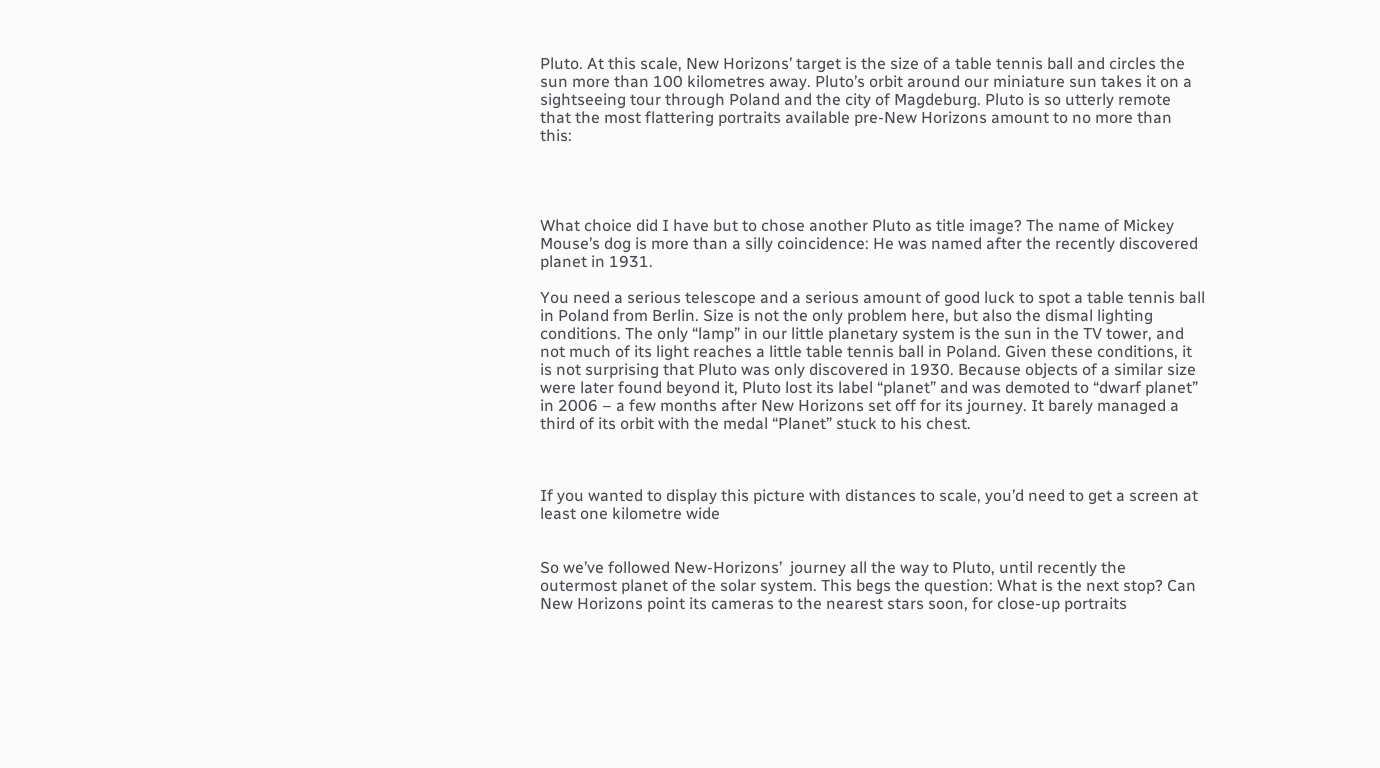Pluto. At this scale, New Horizons’ target is the size of a table tennis ball and circles the sun more than 100 kilometres away. Pluto’s orbit around our miniature sun takes it on a sightseeing tour through Poland and the city of Magdeburg. Pluto is so utterly remote that the most flattering portraits available pre-New Horizons amount to no more than this:




What choice did I have but to chose another Pluto as title image? The name of Mickey Mouse’s dog is more than a silly coincidence: He was named after the recently discovered planet in 1931.

You need a serious telescope and a serious amount of good luck to spot a table tennis ball in Poland from Berlin. Size is not the only problem here, but also the dismal lighting conditions. The only “lamp” in our little planetary system is the sun in the TV tower, and not much of its light reaches a little table tennis ball in Poland. Given these conditions, it is not surprising that Pluto was only discovered in 1930. Because objects of a similar size were later found beyond it, Pluto lost its label “planet” and was demoted to “dwarf planet” in 2006 – a few months after New Horizons set off for its journey. It barely managed a third of its orbit with the medal “Planet” stuck to his chest.



If you wanted to display this picture with distances to scale, you’d need to get a screen at least one kilometre wide


So we’ve followed New-Horizons’  journey all the way to Pluto, until recently the outermost planet of the solar system. This begs the question: What is the next stop? Can New Horizons point its cameras to the nearest stars soon, for close-up portraits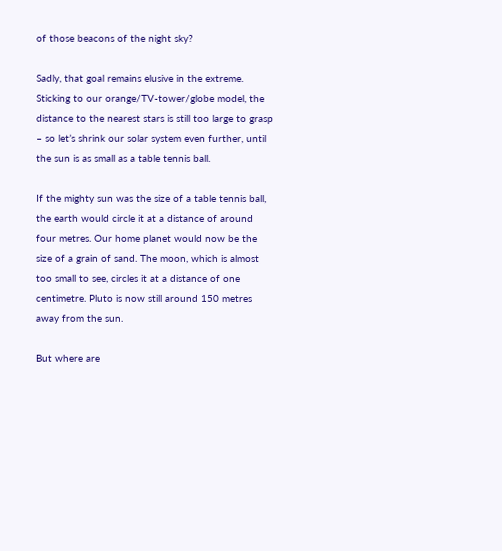of those beacons of the night sky?

Sadly, that goal remains elusive in the extreme. Sticking to our orange/TV-tower/globe model, the distance to the nearest stars is still too large to grasp – so let’s shrink our solar system even further, until the sun is as small as a table tennis ball.

If the mighty sun was the size of a table tennis ball, the earth would circle it at a distance of around four metres. Our home planet would now be the size of a grain of sand. The moon, which is almost too small to see, circles it at a distance of one centimetre. Pluto is now still around 150 metres away from the sun.

But where are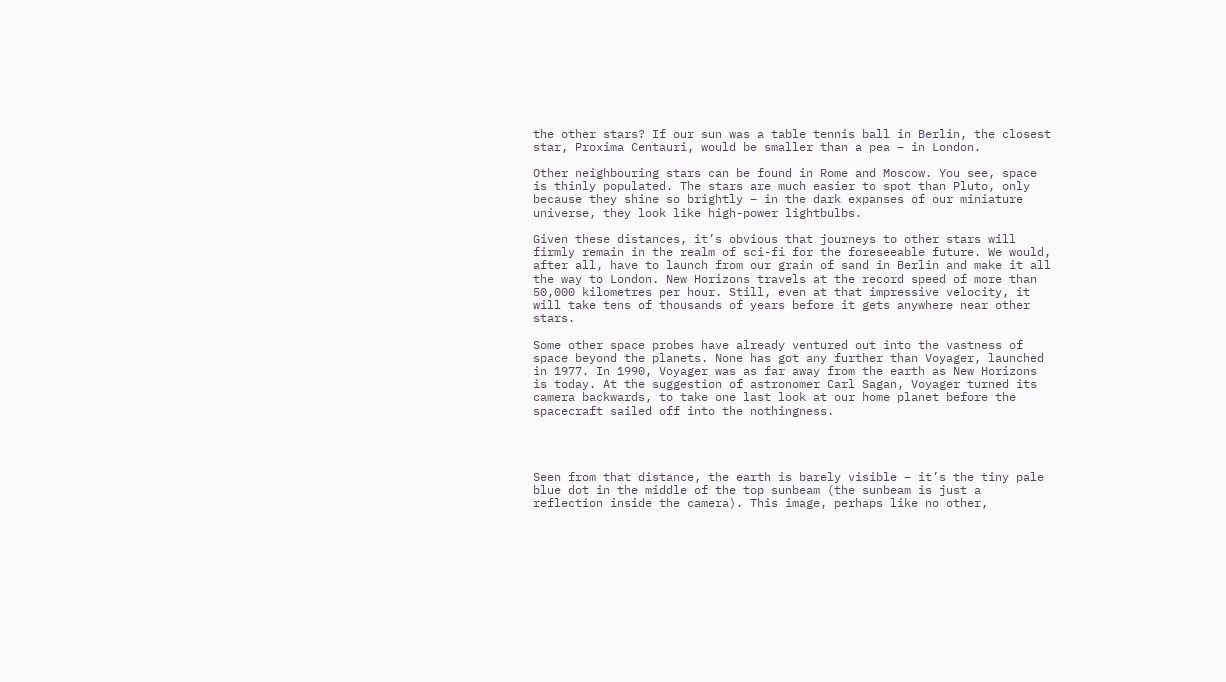the other stars? If our sun was a table tennis ball in Berlin, the closest star, Proxima Centauri, would be smaller than a pea – in London.

Other neighbouring stars can be found in Rome and Moscow. You see, space is thinly populated. The stars are much easier to spot than Pluto, only because they shine so brightly – in the dark expanses of our miniature universe, they look like high-power lightbulbs.

Given these distances, it’s obvious that journeys to other stars will firmly remain in the realm of sci-fi for the foreseeable future. We would, after all, have to launch from our grain of sand in Berlin and make it all the way to London. New Horizons travels at the record speed of more than 50,000 kilometres per hour. Still, even at that impressive velocity, it will take tens of thousands of years before it gets anywhere near other stars.

Some other space probes have already ventured out into the vastness of space beyond the planets. None has got any further than Voyager, launched in 1977. In 1990, Voyager was as far away from the earth as New Horizons is today. At the suggestion of astronomer Carl Sagan, Voyager turned its camera backwards, to take one last look at our home planet before the spacecraft sailed off into the nothingness.




Seen from that distance, the earth is barely visible – it’s the tiny pale blue dot in the middle of the top sunbeam (the sunbeam is just a reflection inside the camera). This image, perhaps like no other,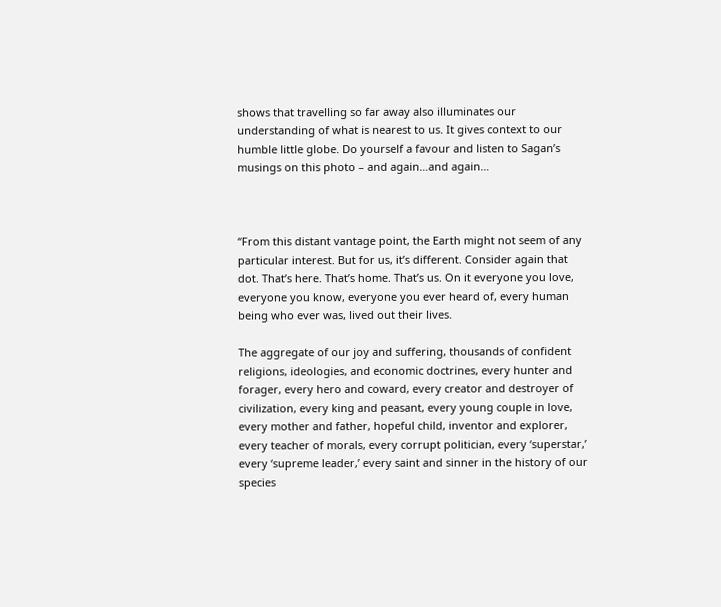shows that travelling so far away also illuminates our understanding of what is nearest to us. It gives context to our humble little globe. Do yourself a favour and listen to Sagan’s musings on this photo – and again…and again…



“From this distant vantage point, the Earth might not seem of any particular interest. But for us, it’s different. Consider again that dot. That’s here. That’s home. That’s us. On it everyone you love, everyone you know, everyone you ever heard of, every human being who ever was, lived out their lives.

The aggregate of our joy and suffering, thousands of confident religions, ideologies, and economic doctrines, every hunter and forager, every hero and coward, every creator and destroyer of civilization, every king and peasant, every young couple in love, every mother and father, hopeful child, inventor and explorer, every teacher of morals, every corrupt politician, every ‘superstar,’ every ‘supreme leader,’ every saint and sinner in the history of our species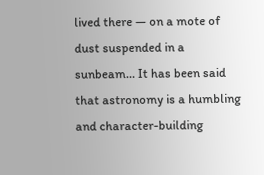lived there — on a mote of dust suspended in a sunbeam… It has been said that astronomy is a humbling and character-building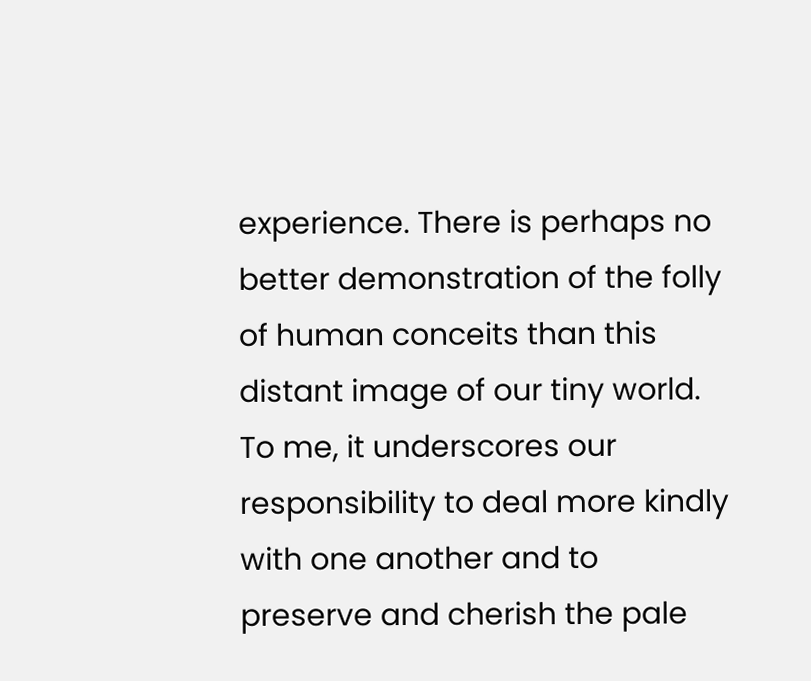experience. There is perhaps no better demonstration of the folly of human conceits than this distant image of our tiny world. To me, it underscores our responsibility to deal more kindly with one another and to preserve and cherish the pale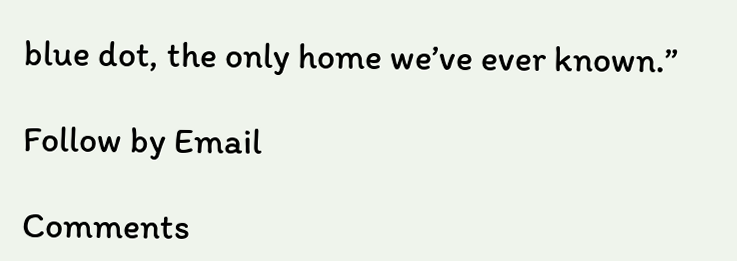blue dot, the only home we’ve ever known.”

Follow by Email

Comments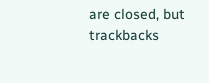are closed, but trackbacks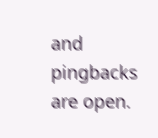and pingbacks are open.